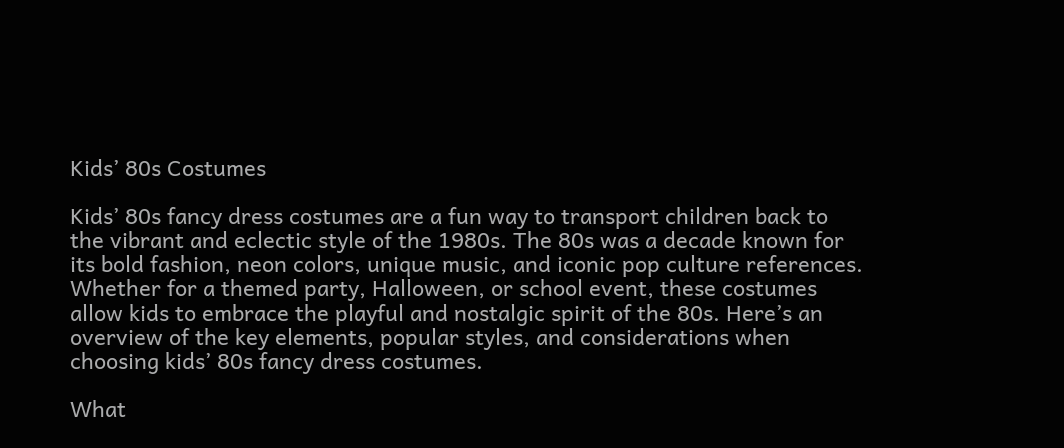Kids’ 80s Costumes

Kids’ 80s fancy dress costumes are a fun way to transport children back to the vibrant and eclectic style of the 1980s. The 80s was a decade known for its bold fashion, neon colors, unique music, and iconic pop culture references. Whether for a themed party, Halloween, or school event, these costumes allow kids to embrace the playful and nostalgic spirit of the 80s. Here’s an overview of the key elements, popular styles, and considerations when choosing kids’ 80s fancy dress costumes.

What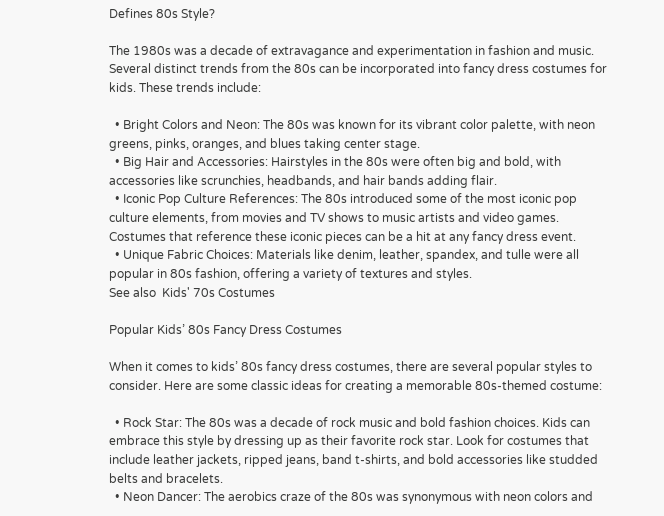Defines 80s Style?

The 1980s was a decade of extravagance and experimentation in fashion and music. Several distinct trends from the 80s can be incorporated into fancy dress costumes for kids. These trends include:

  • Bright Colors and Neon: The 80s was known for its vibrant color palette, with neon greens, pinks, oranges, and blues taking center stage.
  • Big Hair and Accessories: Hairstyles in the 80s were often big and bold, with accessories like scrunchies, headbands, and hair bands adding flair.
  • Iconic Pop Culture References: The 80s introduced some of the most iconic pop culture elements, from movies and TV shows to music artists and video games. Costumes that reference these iconic pieces can be a hit at any fancy dress event.
  • Unique Fabric Choices: Materials like denim, leather, spandex, and tulle were all popular in 80s fashion, offering a variety of textures and styles.
See also  Kids' 70s Costumes

Popular Kids’ 80s Fancy Dress Costumes

When it comes to kids’ 80s fancy dress costumes, there are several popular styles to consider. Here are some classic ideas for creating a memorable 80s-themed costume:

  • Rock Star: The 80s was a decade of rock music and bold fashion choices. Kids can embrace this style by dressing up as their favorite rock star. Look for costumes that include leather jackets, ripped jeans, band t-shirts, and bold accessories like studded belts and bracelets.
  • Neon Dancer: The aerobics craze of the 80s was synonymous with neon colors and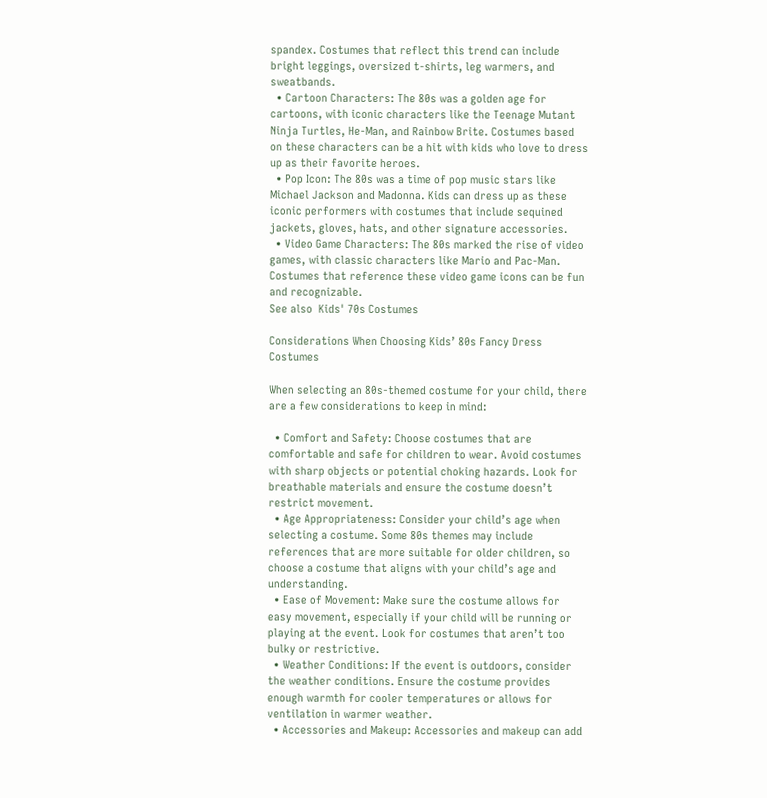spandex. Costumes that reflect this trend can include bright leggings, oversized t-shirts, leg warmers, and sweatbands.
  • Cartoon Characters: The 80s was a golden age for cartoons, with iconic characters like the Teenage Mutant Ninja Turtles, He-Man, and Rainbow Brite. Costumes based on these characters can be a hit with kids who love to dress up as their favorite heroes.
  • Pop Icon: The 80s was a time of pop music stars like Michael Jackson and Madonna. Kids can dress up as these iconic performers with costumes that include sequined jackets, gloves, hats, and other signature accessories.
  • Video Game Characters: The 80s marked the rise of video games, with classic characters like Mario and Pac-Man. Costumes that reference these video game icons can be fun and recognizable.
See also  Kids' 70s Costumes

Considerations When Choosing Kids’ 80s Fancy Dress Costumes

When selecting an 80s-themed costume for your child, there are a few considerations to keep in mind:

  • Comfort and Safety: Choose costumes that are comfortable and safe for children to wear. Avoid costumes with sharp objects or potential choking hazards. Look for breathable materials and ensure the costume doesn’t restrict movement.
  • Age Appropriateness: Consider your child’s age when selecting a costume. Some 80s themes may include references that are more suitable for older children, so choose a costume that aligns with your child’s age and understanding.
  • Ease of Movement: Make sure the costume allows for easy movement, especially if your child will be running or playing at the event. Look for costumes that aren’t too bulky or restrictive.
  • Weather Conditions: If the event is outdoors, consider the weather conditions. Ensure the costume provides enough warmth for cooler temperatures or allows for ventilation in warmer weather.
  • Accessories and Makeup: Accessories and makeup can add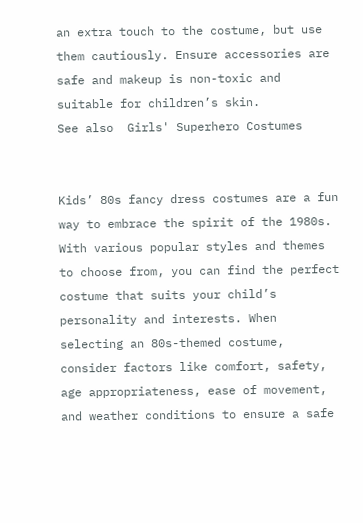an extra touch to the costume, but use them cautiously. Ensure accessories are safe and makeup is non-toxic and suitable for children’s skin.
See also  Girls' Superhero Costumes


Kids’ 80s fancy dress costumes are a fun way to embrace the spirit of the 1980s. With various popular styles and themes to choose from, you can find the perfect costume that suits your child’s personality and interests. When selecting an 80s-themed costume, consider factors like comfort, safety, age appropriateness, ease of movement, and weather conditions to ensure a safe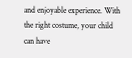and enjoyable experience. With the right costume, your child can have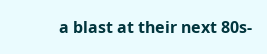a blast at their next 80s-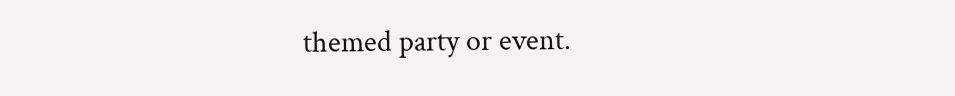themed party or event.